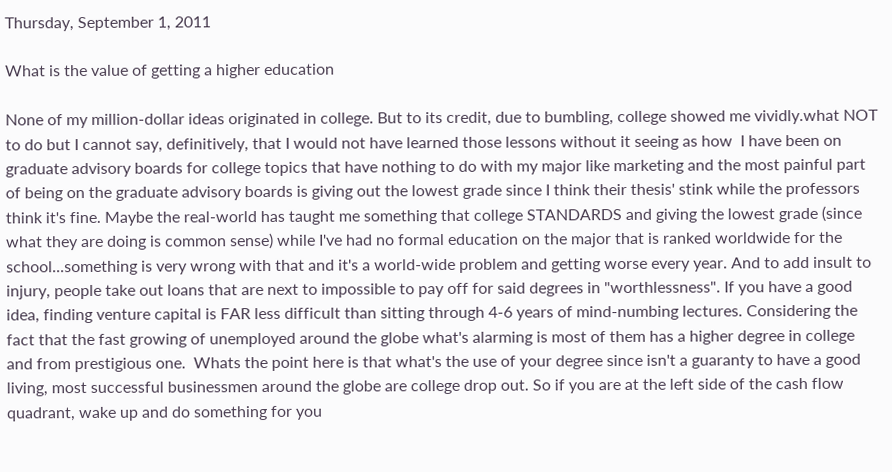Thursday, September 1, 2011

What is the value of getting a higher education

None of my million-dollar ideas originated in college. But to its credit, due to bumbling, college showed me vividly.what NOT to do but I cannot say, definitively, that I would not have learned those lessons without it seeing as how  I have been on graduate advisory boards for college topics that have nothing to do with my major like marketing and the most painful part of being on the graduate advisory boards is giving out the lowest grade since I think their thesis' stink while the professors think it's fine. Maybe the real-world has taught me something that college STANDARDS and giving the lowest grade (since what they are doing is common sense) while I've had no formal education on the major that is ranked worldwide for the school...something is very wrong with that and it's a world-wide problem and getting worse every year. And to add insult to injury, people take out loans that are next to impossible to pay off for said degrees in "worthlessness". If you have a good idea, finding venture capital is FAR less difficult than sitting through 4-6 years of mind-numbing lectures. Considering the fact that the fast growing of unemployed around the globe what's alarming is most of them has a higher degree in college and from prestigious one.  Whats the point here is that what's the use of your degree since isn't a guaranty to have a good living, most successful businessmen around the globe are college drop out. So if you are at the left side of the cash flow quadrant, wake up and do something for you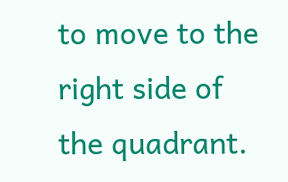to move to the right side of the quadrant.